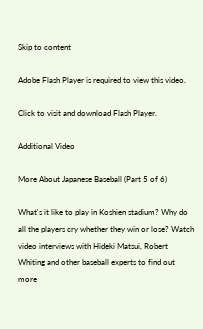Skip to content

Adobe Flash Player is required to view this video.

Click to visit and download Flash Player.

Additional Video

More About Japanese Baseball (Part 5 of 6)

What's it like to play in Koshien stadium? Why do all the players cry whether they win or lose? Watch video interviews with Hideki Matsui, Robert Whiting and other baseball experts to find out more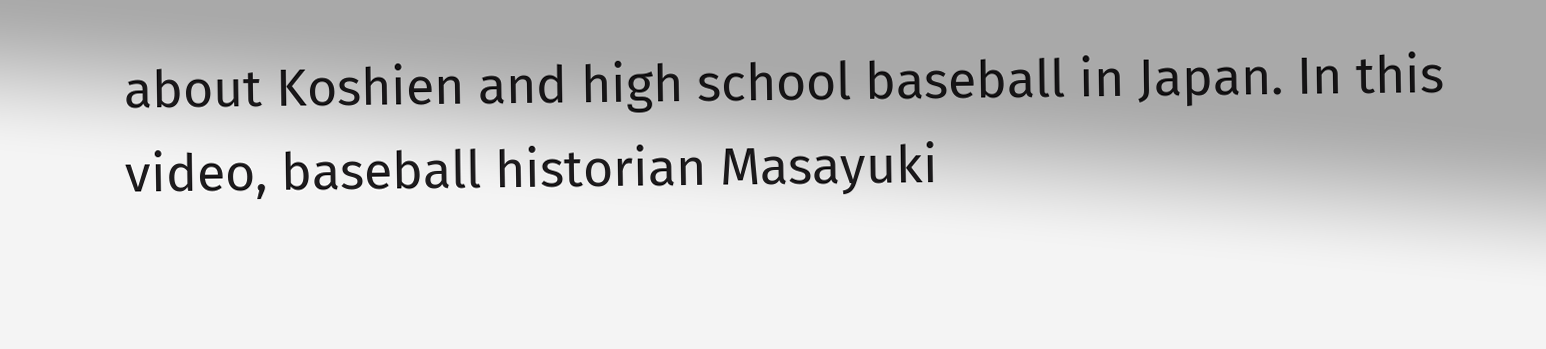about Koshien and high school baseball in Japan. In this video, baseball historian Masayuki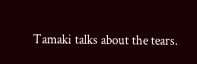Tamaki talks about the tears.